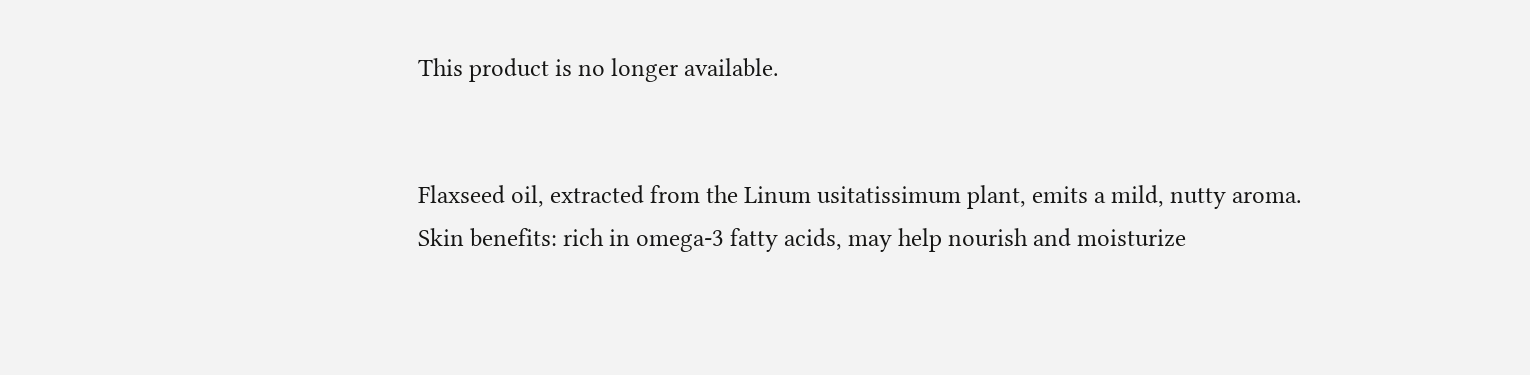This product is no longer available.


Flaxseed oil, extracted from the Linum usitatissimum plant, emits a mild, nutty aroma.
Skin benefits: rich in omega-3 fatty acids, may help nourish and moisturize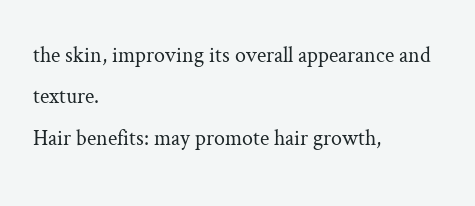the skin, improving its overall appearance and texture.
Hair benefits: may promote hair growth,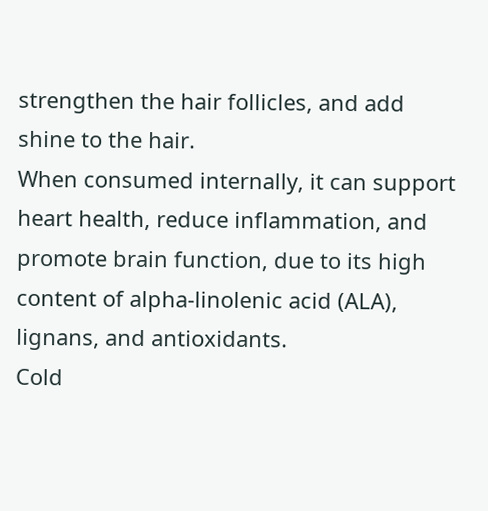strengthen the hair follicles, and add shine to the hair.
When consumed internally, it can support heart health, reduce inflammation, and promote brain function, due to its high content of alpha-linolenic acid (ALA), lignans, and antioxidants.
Cold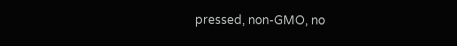pressed, non-GMO, no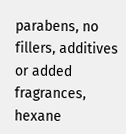parabens, no fillers, additives or added fragrances, hexane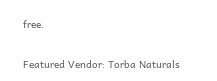free.

Featured Vendor: Torba Naturals